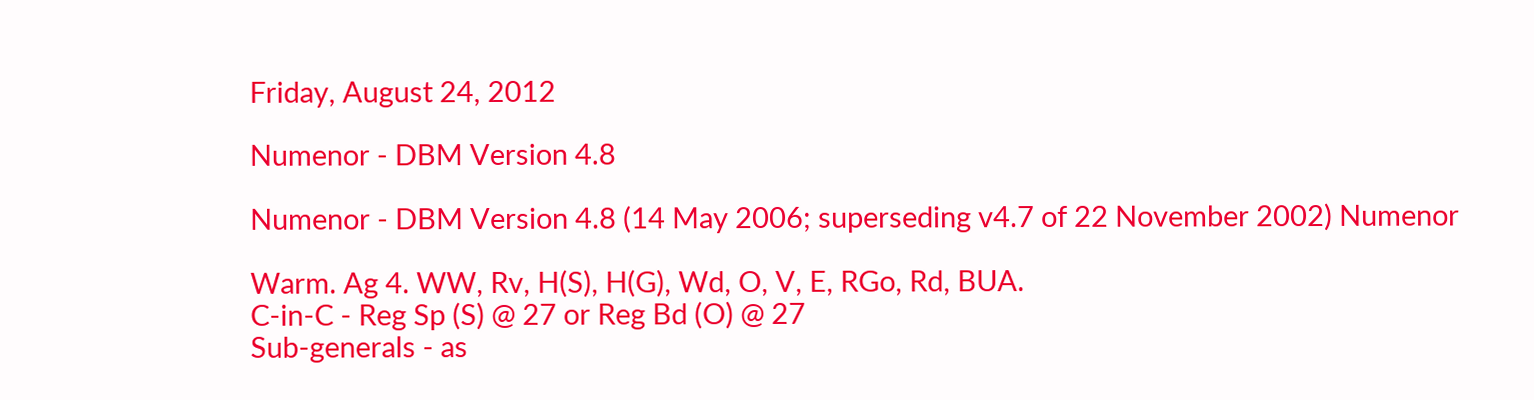Friday, August 24, 2012

Numenor - DBM Version 4.8

Numenor - DBM Version 4.8 (14 May 2006; superseding v4.7 of 22 November 2002) Numenor

Warm. Ag 4. WW, Rv, H(S), H(G), Wd, O, V, E, RGo, Rd, BUA.
C-in-C - Reg Sp (S) @ 27 or Reg Bd (O) @ 27
Sub-generals - as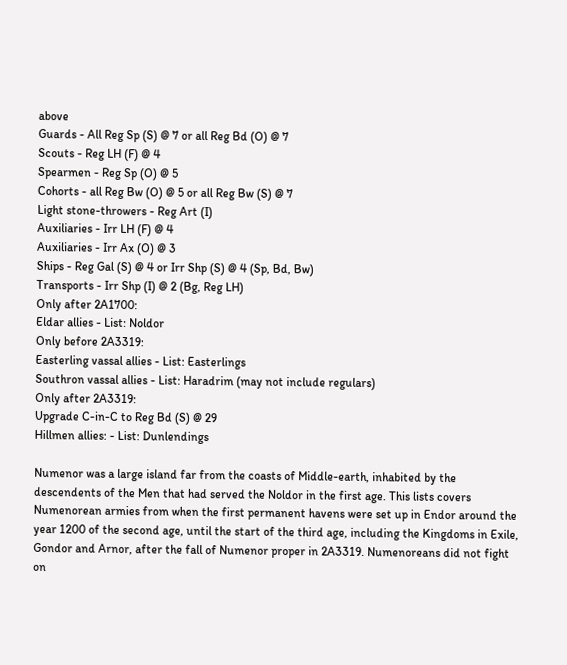above
Guards - All Reg Sp (S) @ 7 or all Reg Bd (O) @ 7
Scouts - Reg LH (F) @ 4
Spearmen - Reg Sp (O) @ 5
Cohorts - all Reg Bw (O) @ 5 or all Reg Bw (S) @ 7
Light stone-throwers - Reg Art (I)
Auxiliaries - Irr LH (F) @ 4
Auxiliaries - Irr Ax (O) @ 3
Ships - Reg Gal (S) @ 4 or Irr Shp (S) @ 4 (Sp, Bd, Bw)
Transports - Irr Shp (I) @ 2 (Bg, Reg LH)
Only after 2A1700:
Eldar allies - List: Noldor
Only before 2A3319:
Easterling vassal allies - List: Easterlings
Southron vassal allies - List: Haradrim (may not include regulars)
Only after 2A3319:
Upgrade C-in-C to Reg Bd (S) @ 29
Hillmen allies: - List: Dunlendings

Numenor was a large island far from the coasts of Middle-earth, inhabited by the descendents of the Men that had served the Noldor in the first age. This lists covers Numenorean armies from when the first permanent havens were set up in Endor around the year 1200 of the second age, until the start of the third age, including the Kingdoms in Exile, Gondor and Arnor, after the fall of Numenor proper in 2A3319. Numenoreans did not fight on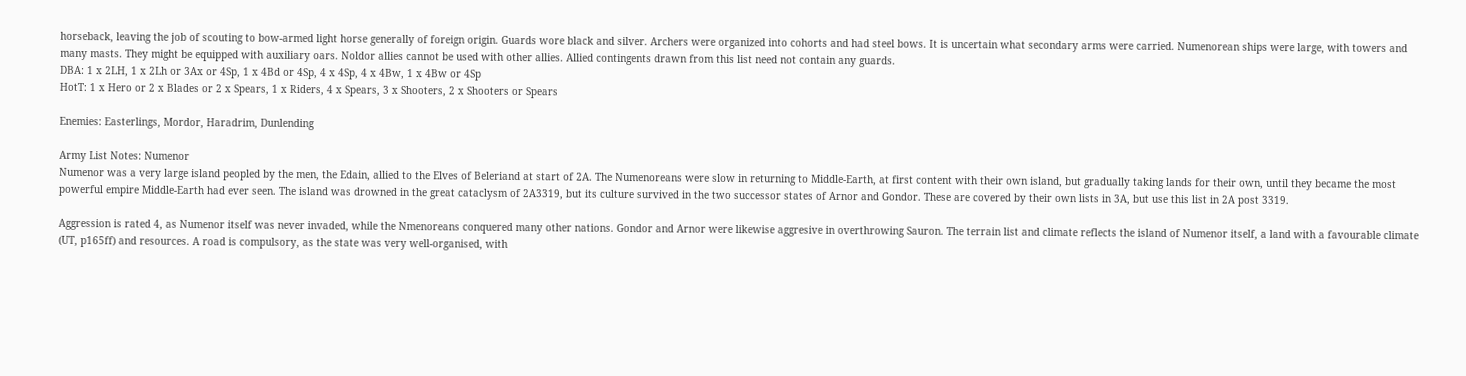horseback, leaving the job of scouting to bow-armed light horse generally of foreign origin. Guards wore black and silver. Archers were organized into cohorts and had steel bows. It is uncertain what secondary arms were carried. Numenorean ships were large, with towers and many masts. They might be equipped with auxiliary oars. Noldor allies cannot be used with other allies. Allied contingents drawn from this list need not contain any guards.
DBA: 1 x 2LH, 1 x 2Lh or 3Ax or 4Sp, 1 x 4Bd or 4Sp, 4 x 4Sp, 4 x 4Bw, 1 x 4Bw or 4Sp
HotT: 1 x Hero or 2 x Blades or 2 x Spears, 1 x Riders, 4 x Spears, 3 x Shooters, 2 x Shooters or Spears

Enemies: Easterlings, Mordor, Haradrim, Dunlending

Army List Notes: Numenor
Numenor was a very large island peopled by the men, the Edain, allied to the Elves of Beleriand at start of 2A. The Numenoreans were slow in returning to Middle-Earth, at first content with their own island, but gradually taking lands for their own, until they became the most powerful empire Middle-Earth had ever seen. The island was drowned in the great cataclysm of 2A3319, but its culture survived in the two successor states of Arnor and Gondor. These are covered by their own lists in 3A, but use this list in 2A post 3319.

Aggression is rated 4, as Numenor itself was never invaded, while the Nmenoreans conquered many other nations. Gondor and Arnor were likewise aggresive in overthrowing Sauron. The terrain list and climate reflects the island of Numenor itself, a land with a favourable climate (UT, p165ff) and resources. A road is compulsory, as the state was very well-organised, with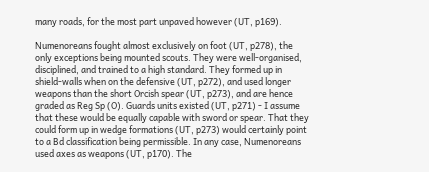many roads, for the most part unpaved however (UT, p169).

Numenoreans fought almost exclusively on foot (UT, p278), the only exceptions being mounted scouts. They were well-organised, disciplined, and trained to a high standard. They formed up in shield-walls when on the defensive (UT, p272), and used longer weapons than the short Orcish spear (UT, p273), and are hence graded as Reg Sp (O). Guards units existed (UT, p271) - I assume that these would be equally capable with sword or spear. That they could form up in wedge formations (UT, p273) would certainly point to a Bd classification being permissible. In any case, Numenoreans used axes as weapons (UT, p170). The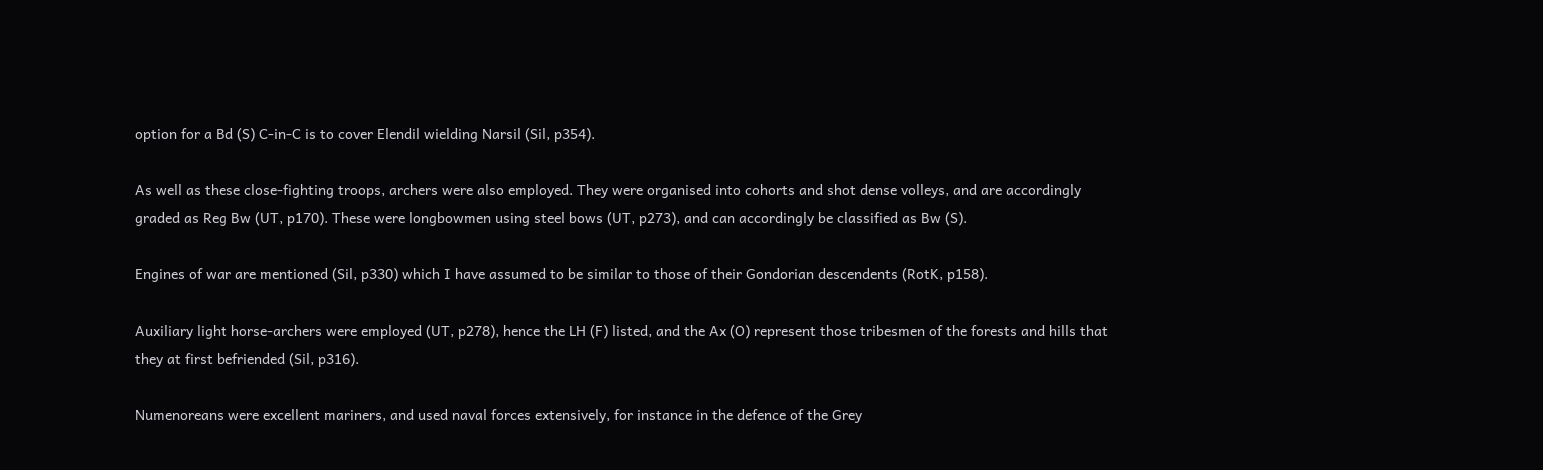option for a Bd (S) C-in-C is to cover Elendil wielding Narsil (Sil, p354).

As well as these close-fighting troops, archers were also employed. They were organised into cohorts and shot dense volleys, and are accordingly graded as Reg Bw (UT, p170). These were longbowmen using steel bows (UT, p273), and can accordingly be classified as Bw (S).

Engines of war are mentioned (Sil, p330) which I have assumed to be similar to those of their Gondorian descendents (RotK, p158).

Auxiliary light horse-archers were employed (UT, p278), hence the LH (F) listed, and the Ax (O) represent those tribesmen of the forests and hills that they at first befriended (Sil, p316).

Numenoreans were excellent mariners, and used naval forces extensively, for instance in the defence of the Grey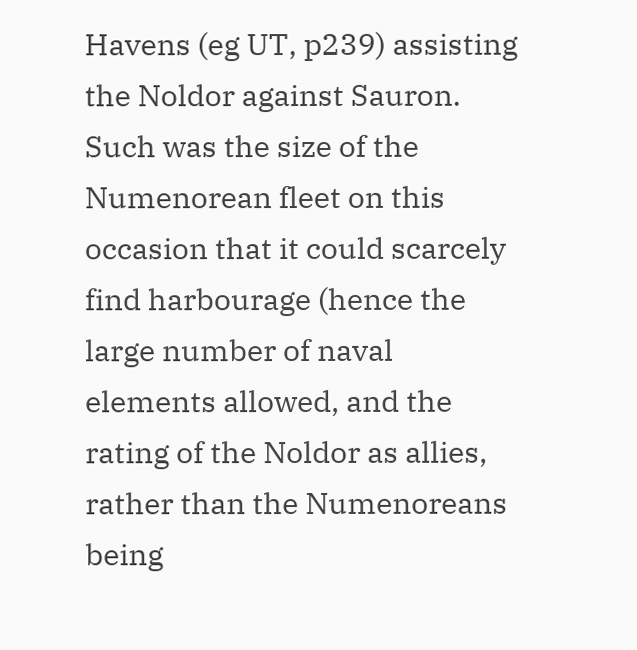Havens (eg UT, p239) assisting the Noldor against Sauron. Such was the size of the Numenorean fleet on this occasion that it could scarcely find harbourage (hence the large number of naval elements allowed, and the rating of the Noldor as allies, rather than the Numenoreans being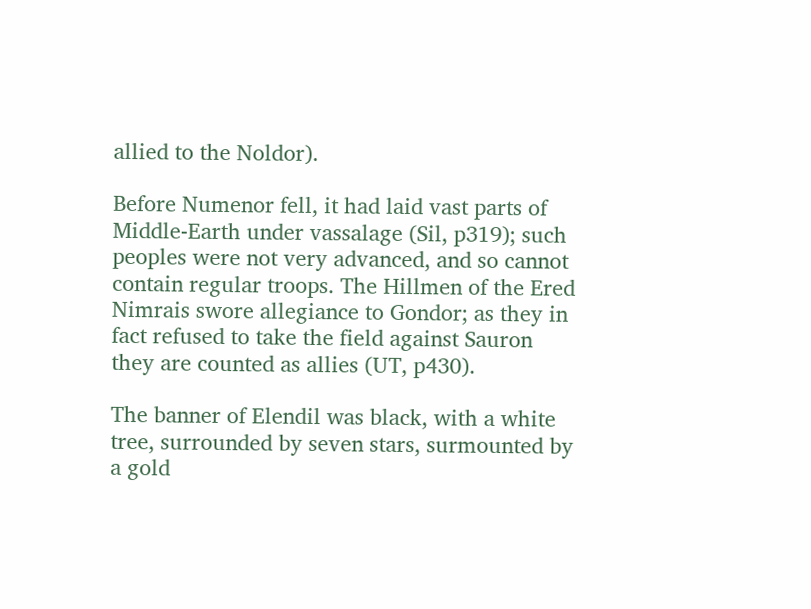allied to the Noldor).

Before Numenor fell, it had laid vast parts of Middle-Earth under vassalage (Sil, p319); such peoples were not very advanced, and so cannot contain regular troops. The Hillmen of the Ered Nimrais swore allegiance to Gondor; as they in fact refused to take the field against Sauron they are counted as allies (UT, p430).

The banner of Elendil was black, with a white tree, surrounded by seven stars, surmounted by a gold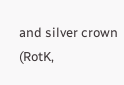and silver crown (RotK,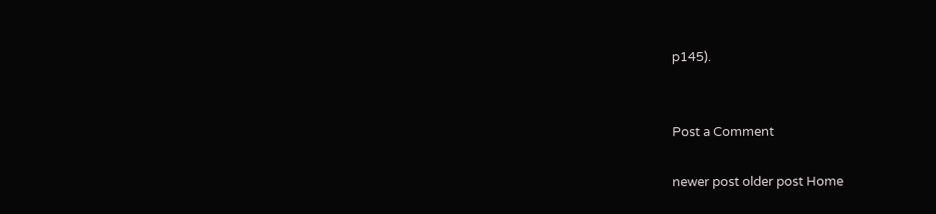p145).


Post a Comment

newer post older post Home